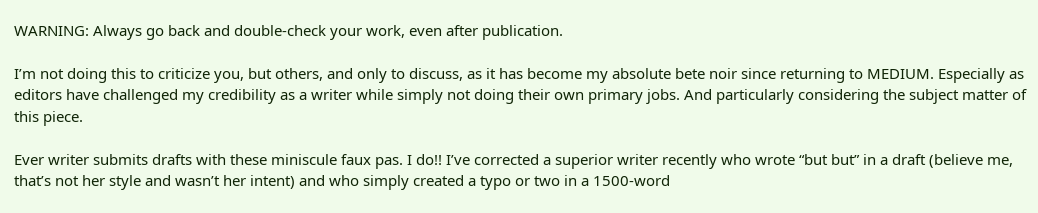WARNING: Always go back and double-check your work, even after publication.

I’m not doing this to criticize you, but others, and only to discuss, as it has become my absolute bete noir since returning to MEDIUM. Especially as editors have challenged my credibility as a writer while simply not doing their own primary jobs. And particularly considering the subject matter of this piece.

Ever writer submits drafts with these miniscule faux pas. I do!! I’ve corrected a superior writer recently who wrote “but but” in a draft (believe me, that’s not her style and wasn’t her intent) and who simply created a typo or two in a 1500-word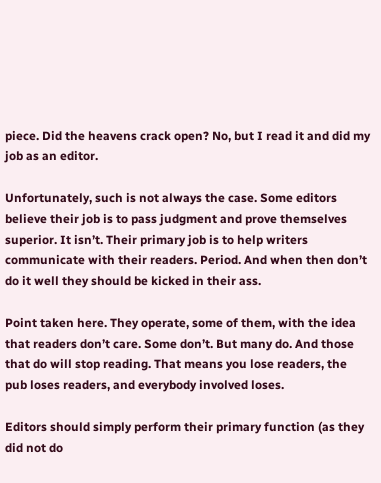piece. Did the heavens crack open? No, but I read it and did my job as an editor.

Unfortunately, such is not always the case. Some editors believe their job is to pass judgment and prove themselves superior. It isn’t. Their primary job is to help writers communicate with their readers. Period. And when then don’t do it well they should be kicked in their ass.

Point taken here. They operate, some of them, with the idea that readers don’t care. Some don’t. But many do. And those that do will stop reading. That means you lose readers, the pub loses readers, and everybody involved loses.

Editors should simply perform their primary function (as they did not do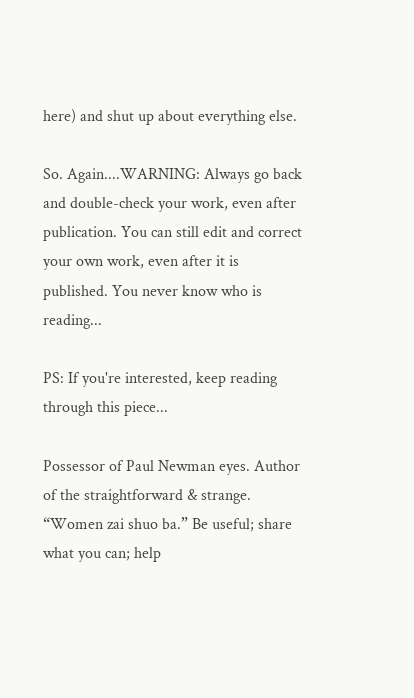here) and shut up about everything else.

So. Again....WARNING: Always go back and double-check your work, even after publication. You can still edit and correct your own work, even after it is published. You never know who is reading...

PS: If you're interested, keep reading through this piece...

Possessor of Paul Newman eyes. Author of the straightforward & strange. “Women zai shuo ba.” Be useful; share what you can; help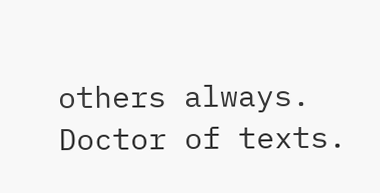others always. Doctor of texts.